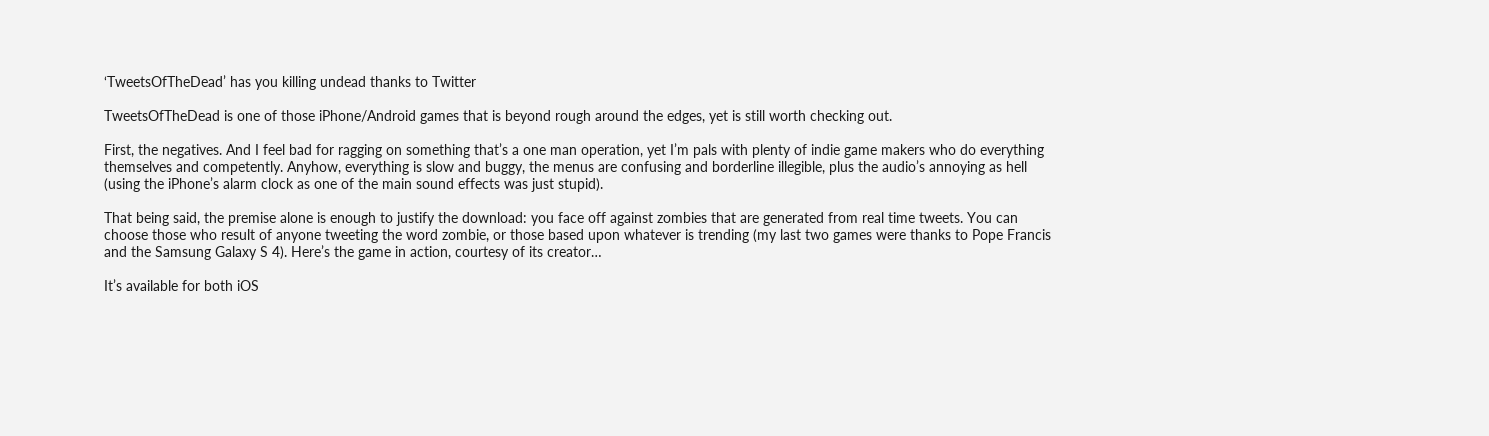‘TweetsOfTheDead’ has you killing undead thanks to Twitter

TweetsOfTheDead is one of those iPhone/Android games that is beyond rough around the edges, yet is still worth checking out.

First, the negatives. And I feel bad for ragging on something that’s a one man operation, yet I’m pals with plenty of indie game makers who do everything themselves and competently. Anyhow, everything is slow and buggy, the menus are confusing and borderline illegible, plus the audio’s annoying as hell (using the iPhone’s alarm clock as one of the main sound effects was just stupid).

That being said, the premise alone is enough to justify the download: you face off against zombies that are generated from real time tweets. You can choose those who result of anyone tweeting the word zombie, or those based upon whatever is trending (my last two games were thanks to Pope Francis and the Samsung Galaxy S 4). Here’s the game in action, courtesy of its creator…

It’s available for both iOS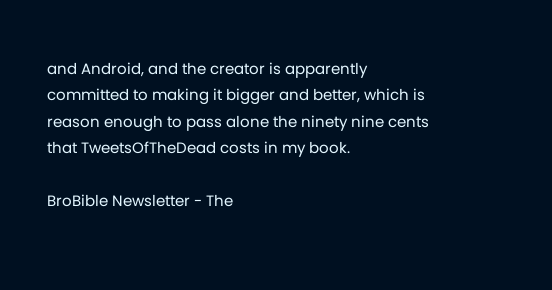and Android, and the creator is apparently committed to making it bigger and better, which is reason enough to pass alone the ninety nine cents that TweetsOfTheDead costs in my book.

BroBible Newsletter - The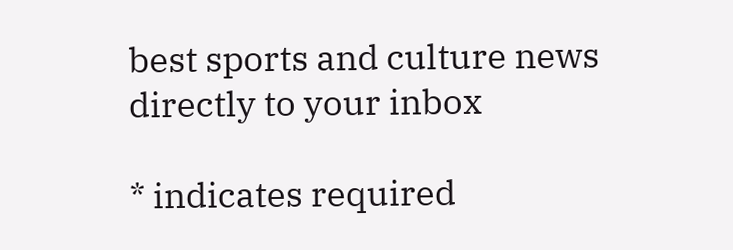best sports and culture news directly to your inbox

* indicates required